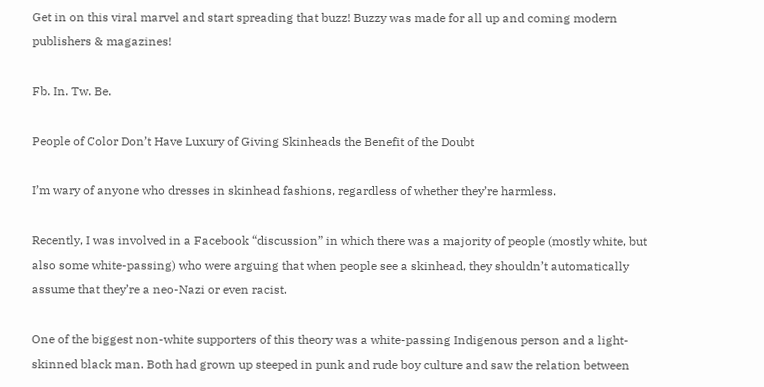Get in on this viral marvel and start spreading that buzz! Buzzy was made for all up and coming modern publishers & magazines!

Fb. In. Tw. Be.

People of Color Don’t Have Luxury of Giving Skinheads the Benefit of the Doubt

I’m wary of anyone who dresses in skinhead fashions, regardless of whether they’re harmless.

Recently, I was involved in a Facebook “discussion” in which there was a majority of people (mostly white, but also some white-passing) who were arguing that when people see a skinhead, they shouldn’t automatically assume that they’re a neo-Nazi or even racist.

One of the biggest non-white supporters of this theory was a white-passing Indigenous person and a light-skinned black man. Both had grown up steeped in punk and rude boy culture and saw the relation between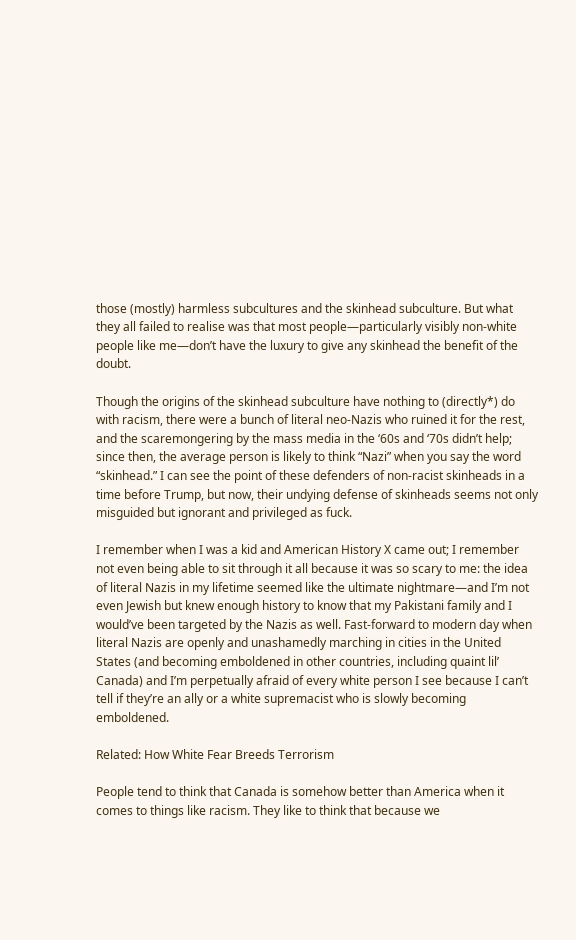those (mostly) harmless subcultures and the skinhead subculture. But what they all failed to realise was that most people—particularly visibly non-white people like me—don’t have the luxury to give any skinhead the benefit of the doubt.

Though the origins of the skinhead subculture have nothing to (directly*) do with racism, there were a bunch of literal neo-Nazis who ruined it for the rest, and the scaremongering by the mass media in the ‘60s and ‘70s didn’t help; since then, the average person is likely to think “Nazi” when you say the word “skinhead.” I can see the point of these defenders of non-racist skinheads in a time before Trump, but now, their undying defense of skinheads seems not only misguided but ignorant and privileged as fuck.

I remember when I was a kid and American History X came out; I remember not even being able to sit through it all because it was so scary to me: the idea of literal Nazis in my lifetime seemed like the ultimate nightmare—and I’m not even Jewish but knew enough history to know that my Pakistani family and I would’ve been targeted by the Nazis as well. Fast-forward to modern day when literal Nazis are openly and unashamedly marching in cities in the United States (and becoming emboldened in other countries, including quaint lil’ Canada) and I’m perpetually afraid of every white person I see because I can’t tell if they’re an ally or a white supremacist who is slowly becoming emboldened.

Related: How White Fear Breeds Terrorism

People tend to think that Canada is somehow better than America when it comes to things like racism. They like to think that because we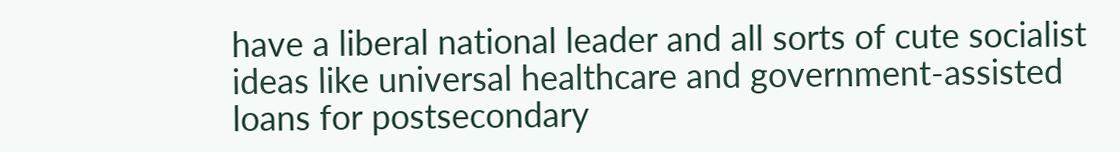have a liberal national leader and all sorts of cute socialist ideas like universal healthcare and government-assisted loans for postsecondary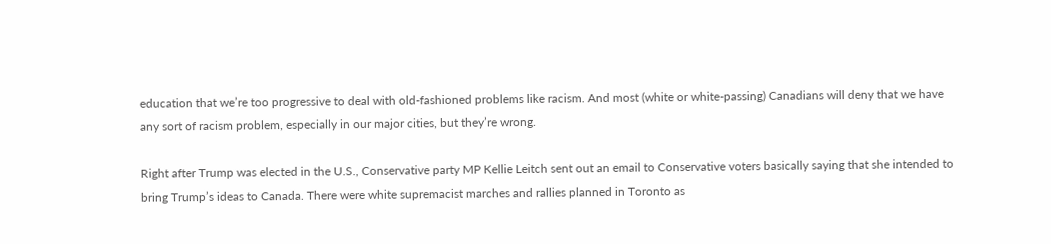education that we’re too progressive to deal with old-fashioned problems like racism. And most (white or white-passing) Canadians will deny that we have any sort of racism problem, especially in our major cities, but they’re wrong.

Right after Trump was elected in the U.S., Conservative party MP Kellie Leitch sent out an email to Conservative voters basically saying that she intended to bring Trump’s ideas to Canada. There were white supremacist marches and rallies planned in Toronto as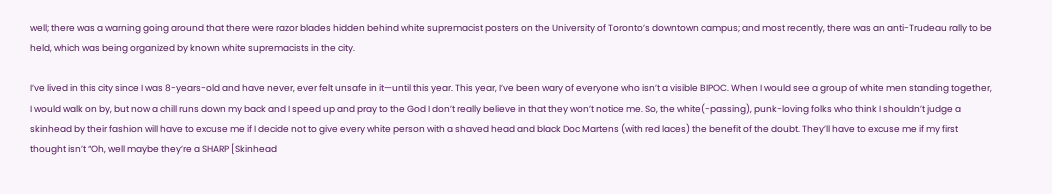well; there was a warning going around that there were razor blades hidden behind white supremacist posters on the University of Toronto’s downtown campus; and most recently, there was an anti-Trudeau rally to be held, which was being organized by known white supremacists in the city.

I’ve lived in this city since I was 8-years-old and have never, ever felt unsafe in it—until this year. This year, I’ve been wary of everyone who isn’t a visible BIPOC. When I would see a group of white men standing together, I would walk on by, but now a chill runs down my back and I speed up and pray to the God I don’t really believe in that they won’t notice me. So, the white(-passing), punk-loving folks who think I shouldn’t judge a skinhead by their fashion will have to excuse me if I decide not to give every white person with a shaved head and black Doc Martens (with red laces) the benefit of the doubt. They’ll have to excuse me if my first thought isn’t “Oh, well maybe they’re a SHARP [Skinhead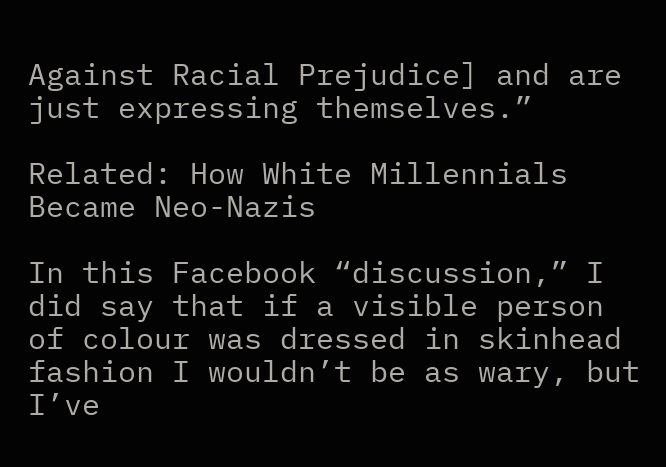Against Racial Prejudice] and are just expressing themselves.”

Related: How White Millennials Became Neo-Nazis

In this Facebook “discussion,” I did say that if a visible person of colour was dressed in skinhead fashion I wouldn’t be as wary, but I’ve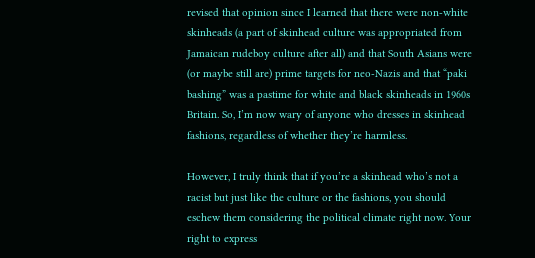revised that opinion since I learned that there were non-white skinheads (a part of skinhead culture was appropriated from Jamaican rudeboy culture after all) and that South Asians were (or maybe still are) prime targets for neo-Nazis and that “paki bashing” was a pastime for white and black skinheads in 1960s Britain. So, I’m now wary of anyone who dresses in skinhead fashions, regardless of whether they’re harmless.

However, I truly think that if you’re a skinhead who’s not a racist but just like the culture or the fashions, you should eschew them considering the political climate right now. Your right to express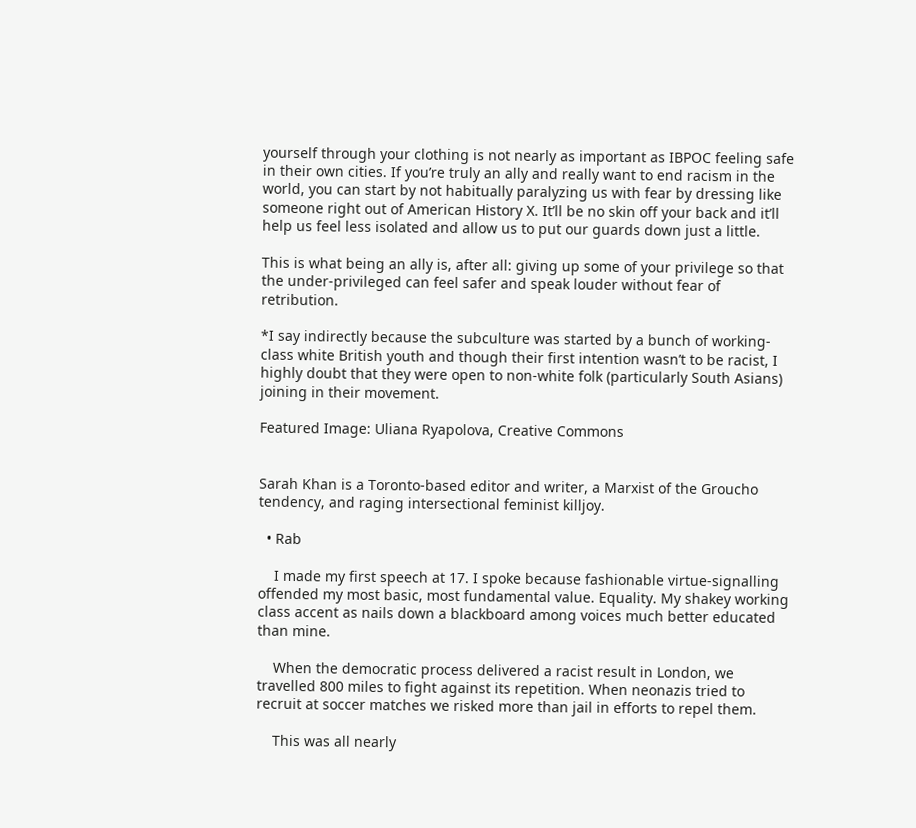yourself through your clothing is not nearly as important as IBPOC feeling safe in their own cities. If you’re truly an ally and really want to end racism in the world, you can start by not habitually paralyzing us with fear by dressing like someone right out of American History X. It’ll be no skin off your back and it’ll help us feel less isolated and allow us to put our guards down just a little.

This is what being an ally is, after all: giving up some of your privilege so that the under-privileged can feel safer and speak louder without fear of retribution.

*I say indirectly because the subculture was started by a bunch of working-class white British youth and though their first intention wasn’t to be racist, I highly doubt that they were open to non-white folk (particularly South Asians) joining in their movement.

Featured Image: Uliana Ryapolova, Creative Commons


Sarah Khan is a Toronto-based editor and writer, a Marxist of the Groucho tendency, and raging intersectional feminist killjoy.

  • Rab

    I made my first speech at 17. I spoke because fashionable virtue-signalling offended my most basic, most fundamental value. Equality. My shakey working class accent as nails down a blackboard among voices much better educated than mine.

    When the democratic process delivered a racist result in London, we travelled 800 miles to fight against its repetition. When neonazis tried to recruit at soccer matches we risked more than jail in efforts to repel them.

    This was all nearly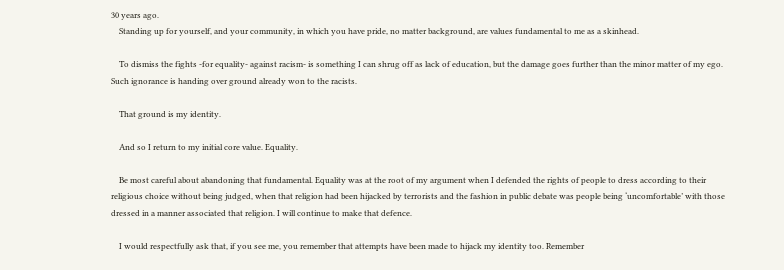30 years ago.
    Standing up for yourself, and your community, in which you have pride, no matter background, are values fundamental to me as a skinhead.

    To dismiss the fights -for equality- against racism- is something I can shrug off as lack of education, but the damage goes further than the minor matter of my ego. Such ignorance is handing over ground already won to the racists.

    That ground is my identity.

    And so I return to my initial core value. Equality.

    Be most careful about abandoning that fundamental. Equality was at the root of my argument when I defended the rights of people to dress according to their religious choice without being judged, when that religion had been hijacked by terrorists and the fashion in public debate was people being ‘uncomfortable’ with those dressed in a manner associated that religion. I will continue to make that defence.

    I would respectfully ask that, if you see me, you remember that attempts have been made to hijack my identity too. Remember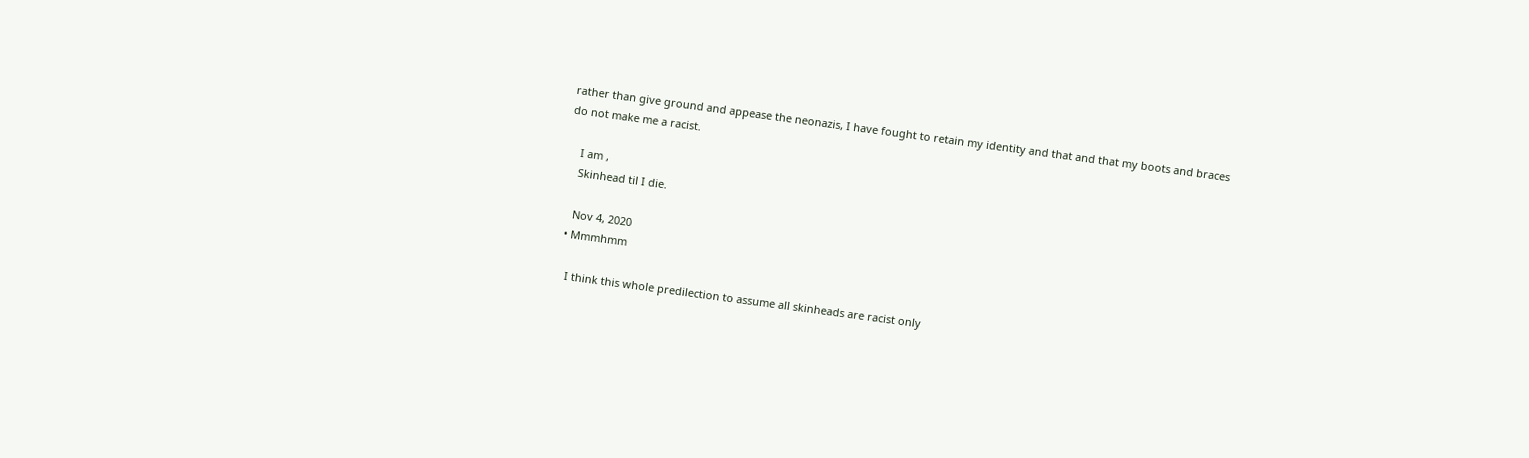rather than give ground and appease the neonazis, I have fought to retain my identity and that and that my boots and braces do not make me a racist.

    I am ,
    Skinhead til I die.

    Nov 4, 2020
  • Mmmhmm

    I think this whole predilection to assume all skinheads are racist only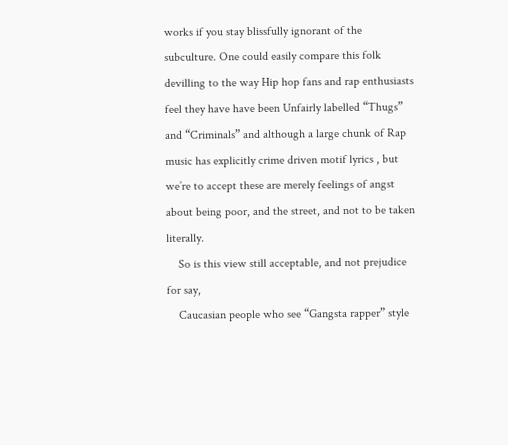works if you stay blissfully ignorant of the subculture. One could easily compare this folk devilling to the way Hip hop fans and rap enthusiasts feel they have have been Unfairly labelled “Thugs” and “Criminals” and although a large chunk of Rap music has explicitly crime driven motif lyrics , but we’re to accept these are merely feelings of angst about being poor, and the street, and not to be taken literally.
    So is this view still acceptable, and not prejudice for say,
    Caucasian people who see “Gangsta rapper” style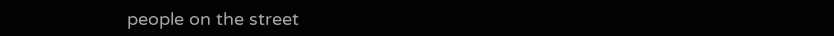people on the street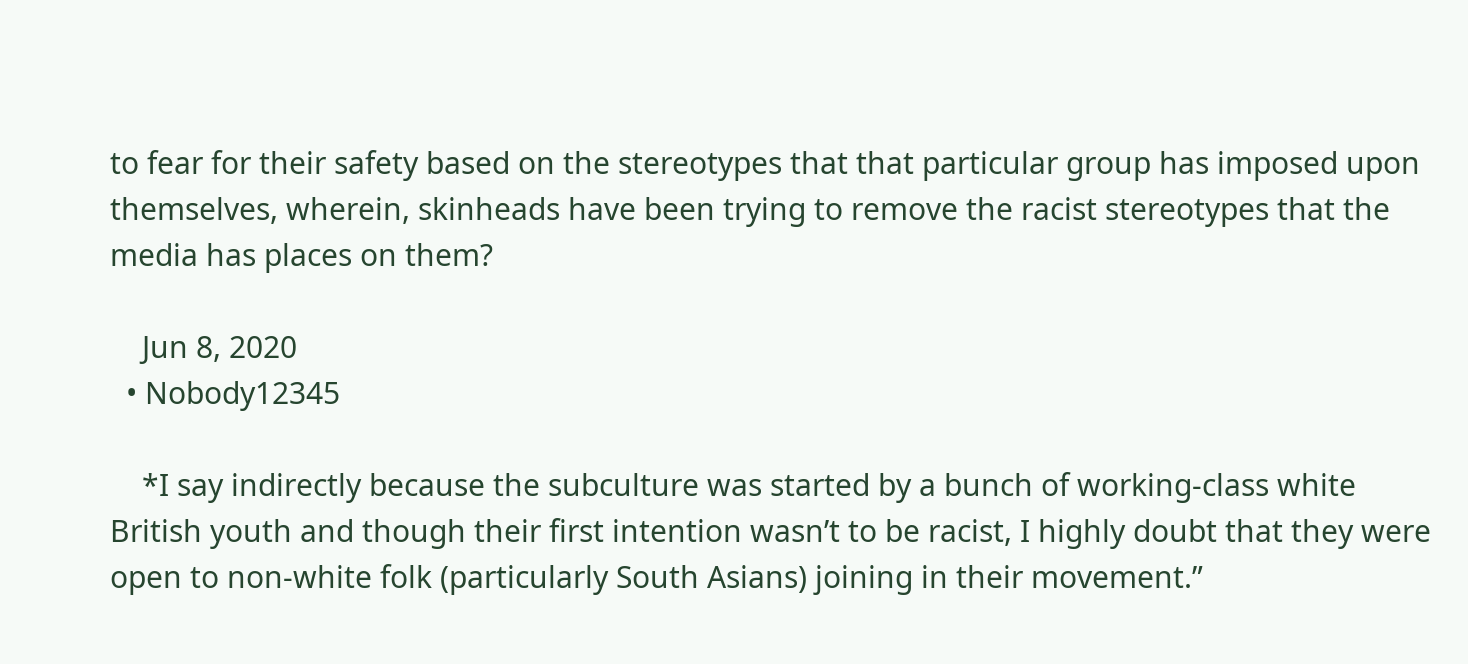to fear for their safety based on the stereotypes that that particular group has imposed upon themselves, wherein, skinheads have been trying to remove the racist stereotypes that the media has places on them?

    Jun 8, 2020
  • Nobody12345

    *I say indirectly because the subculture was started by a bunch of working-class white British youth and though their first intention wasn’t to be racist, I highly doubt that they were open to non-white folk (particularly South Asians) joining in their movement.”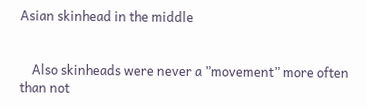Asian skinhead in the middle


    Also skinheads were never a ”movement” more often than not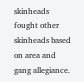skinheads fought other skinheads based on area and gang allegiance.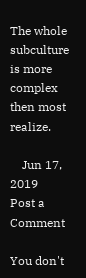The whole subculture is more complex then most realize.

    Jun 17, 2019
Post a Comment

You don't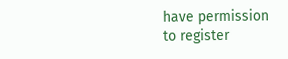have permission to register